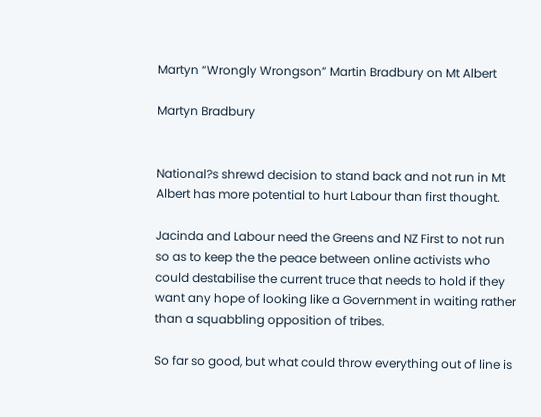Martyn “Wrongly Wrongson” Martin Bradbury on Mt Albert

Martyn Bradbury


National?s shrewd decision to stand back and not run in Mt Albert has more potential to hurt Labour than first thought.

Jacinda and Labour need the Greens and NZ First to not run so as to keep the the peace between online activists who could destabilise the current truce that needs to hold if they want any hope of looking like a Government in waiting rather than a squabbling opposition of tribes.

So far so good, but what could throw everything out of line is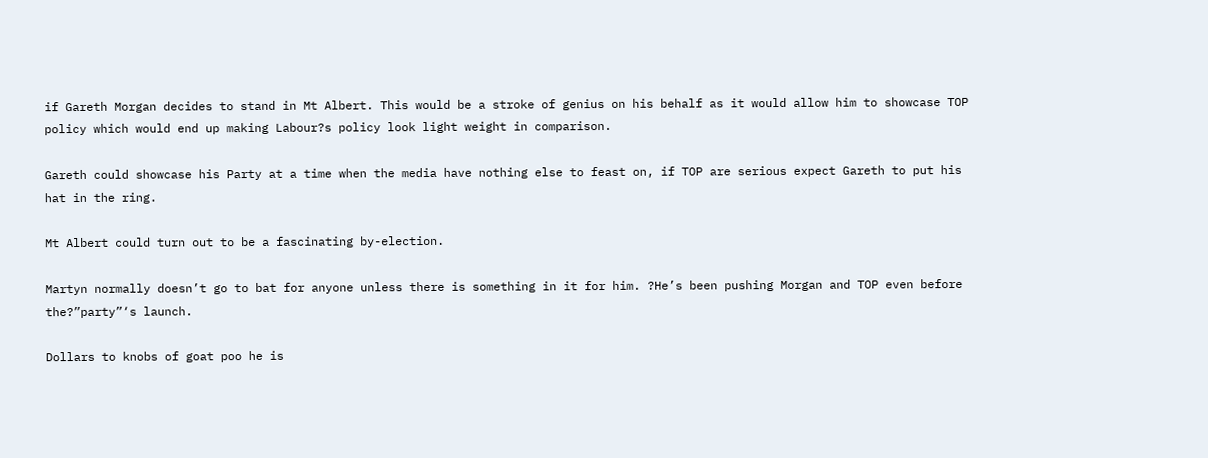if Gareth Morgan decides to stand in Mt Albert. This would be a stroke of genius on his behalf as it would allow him to showcase TOP policy which would end up making Labour?s policy look light weight in comparison.

Gareth could showcase his Party at a time when the media have nothing else to feast on, if TOP are serious expect Gareth to put his hat in the ring.

Mt Albert could turn out to be a fascinating by-election.

Martyn normally doesn’t go to bat for anyone unless there is something in it for him. ?He’s been pushing Morgan and TOP even before the?”party”‘s launch.

Dollars to knobs of goat poo he is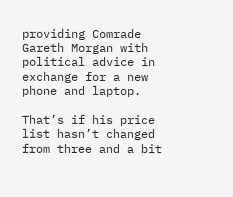providing Comrade Gareth Morgan with political advice in exchange for a new phone and laptop.

That’s if his price list hasn’t changed from three and a bit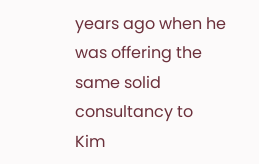years ago when he was offering the same solid consultancy to Kim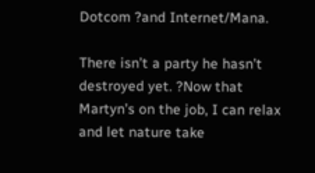Dotcom ?and Internet/Mana.

There isn’t a party he hasn’t destroyed yet. ?Now that Martyn’s on the job, I can relax and let nature take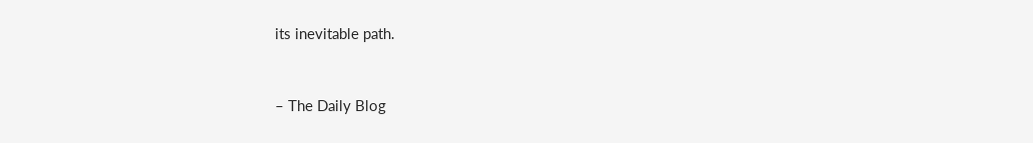its inevitable path.


– The Daily Blog